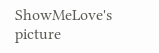ShowMeLove's picture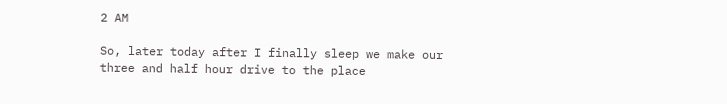2 AM

So, later today after I finally sleep we make our three and half hour drive to the place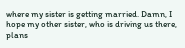where my sister is getting married. Damn, I hope my other sister, who is driving us there, plans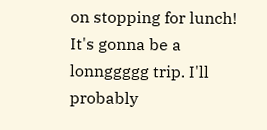on stopping for lunch! It's gonna be a lonnggggg trip. I'll probably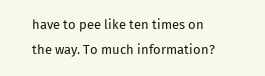have to pee like ten times on the way. To much information?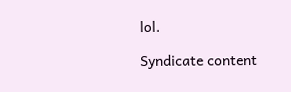lol.

Syndicate content